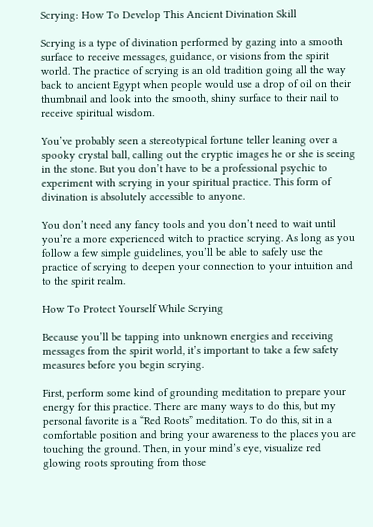Scrying: How To Develop This Ancient Divination Skill

Scrying is a type of divination performed by gazing into a smooth surface to receive messages, guidance, or visions from the spirit world. The practice of scrying is an old tradition going all the way back to ancient Egypt when people would use a drop of oil on their thumbnail and look into the smooth, shiny surface to their nail to receive spiritual wisdom.

You’ve probably seen a stereotypical fortune teller leaning over a spooky crystal ball, calling out the cryptic images he or she is seeing in the stone. But you don’t have to be a professional psychic to experiment with scrying in your spiritual practice. This form of divination is absolutely accessible to anyone.

You don’t need any fancy tools and you don’t need to wait until you’re a more experienced witch to practice scrying. As long as you follow a few simple guidelines, you’ll be able to safely use the practice of scrying to deepen your connection to your intuition and to the spirit realm.

How To Protect Yourself While Scrying

Because you’ll be tapping into unknown energies and receiving messages from the spirit world, it’s important to take a few safety measures before you begin scrying.

First, perform some kind of grounding meditation to prepare your energy for this practice. There are many ways to do this, but my personal favorite is a “Red Roots” meditation. To do this, sit in a comfortable position and bring your awareness to the places you are touching the ground. Then, in your mind’s eye, visualize red glowing roots sprouting from those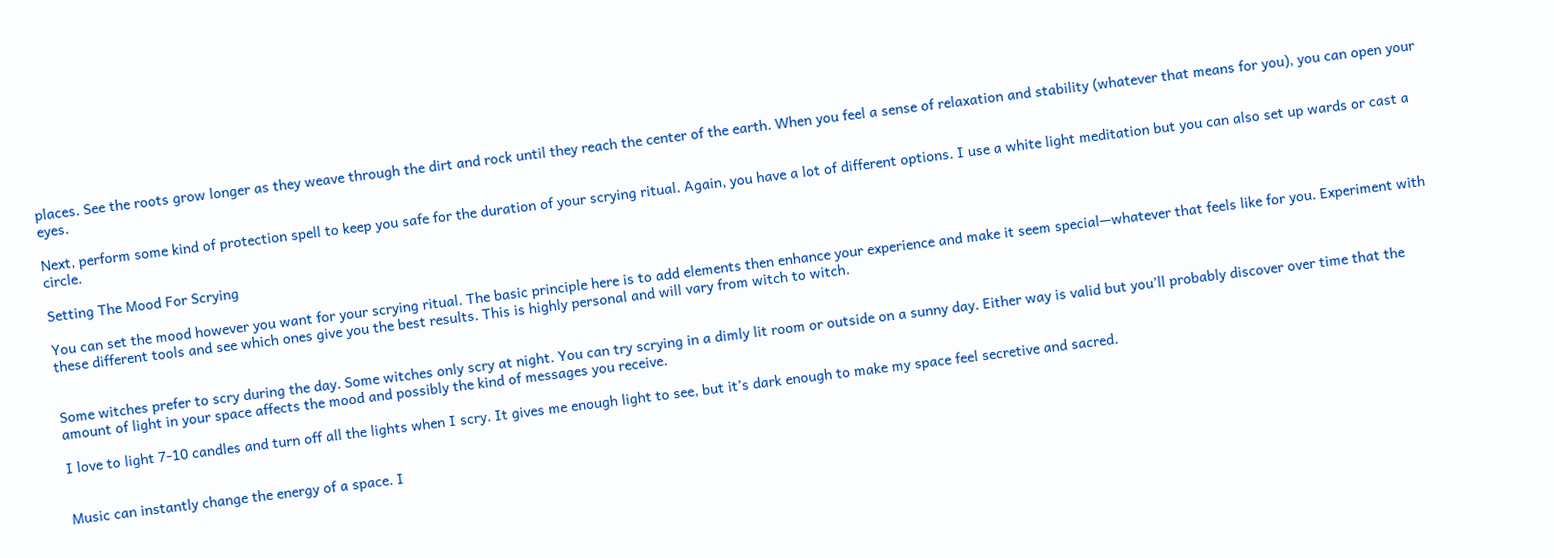places. See the roots grow longer as they weave through the dirt and rock until they reach the center of the earth. When you feel a sense of relaxation and stability (whatever that means for you), you can open your eyes.

Next, perform some kind of protection spell to keep you safe for the duration of your scrying ritual. Again, you have a lot of different options. I use a white light meditation but you can also set up wards or cast a circle.

Setting The Mood For Scrying

You can set the mood however you want for your scrying ritual. The basic principle here is to add elements then enhance your experience and make it seem special—whatever that feels like for you. Experiment with these different tools and see which ones give you the best results. This is highly personal and will vary from witch to witch.


Some witches prefer to scry during the day. Some witches only scry at night. You can try scrying in a dimly lit room or outside on a sunny day. Either way is valid but you’ll probably discover over time that the amount of light in your space affects the mood and possibly the kind of messages you receive.

I love to light 7-10 candles and turn off all the lights when I scry. It gives me enough light to see, but it’s dark enough to make my space feel secretive and sacred.


Music can instantly change the energy of a space. I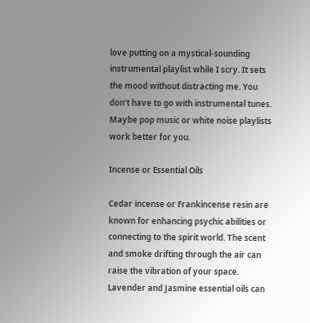love putting on a mystical-sounding instrumental playlist while I scry. It sets the mood without distracting me. You don’t have to go with instrumental tunes. Maybe pop music or white noise playlists work better for you.

Incense or Essential Oils

Cedar incense or Frankincense resin are known for enhancing psychic abilities or connecting to the spirit world. The scent and smoke drifting through the air can raise the vibration of your space. Lavender and Jasmine essential oils can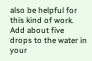also be helpful for this kind of work. Add about five drops to the water in your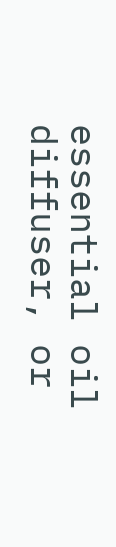essential oil diffuser, or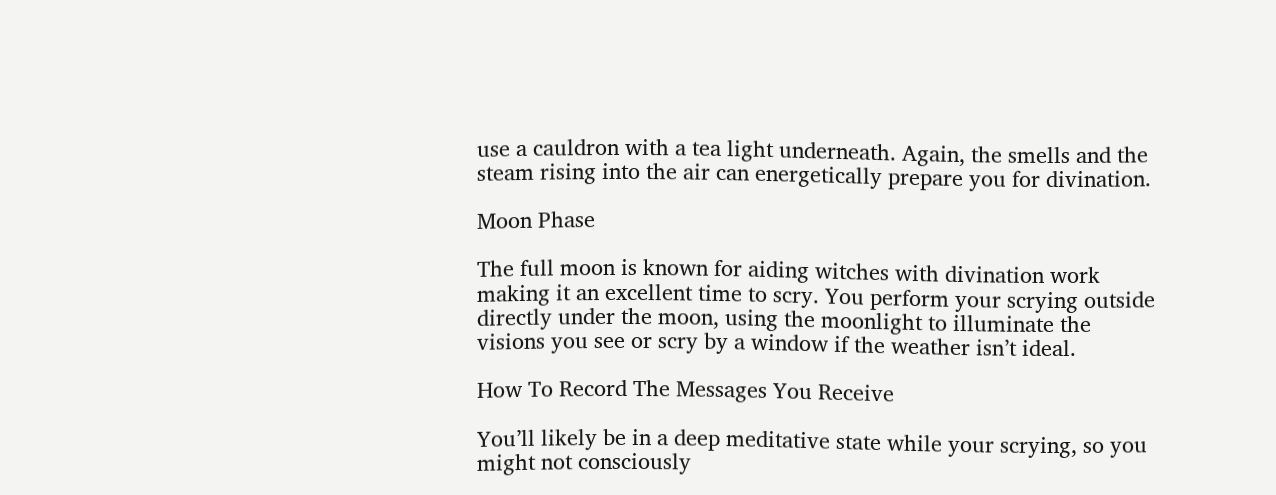use a cauldron with a tea light underneath. Again, the smells and the steam rising into the air can energetically prepare you for divination.

Moon Phase

The full moon is known for aiding witches with divination work making it an excellent time to scry. You perform your scrying outside directly under the moon, using the moonlight to illuminate the visions you see or scry by a window if the weather isn’t ideal.

How To Record The Messages You Receive

You’ll likely be in a deep meditative state while your scrying, so you might not consciously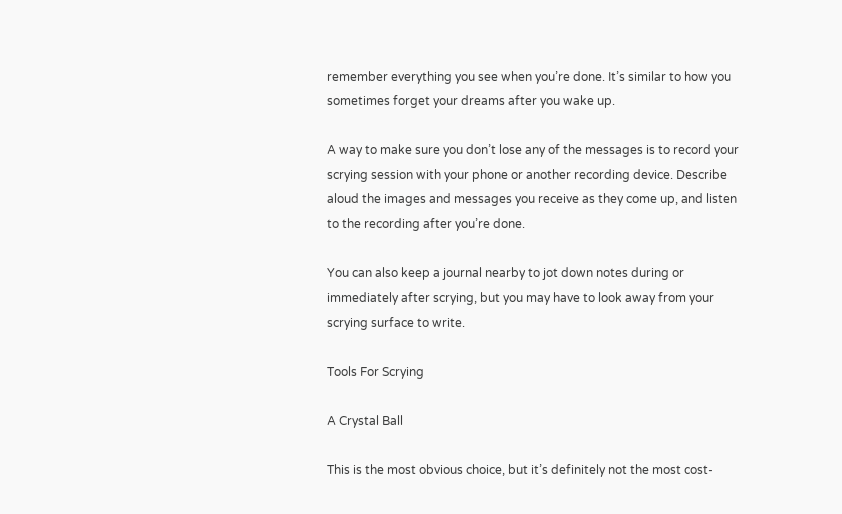remember everything you see when you’re done. It’s similar to how you sometimes forget your dreams after you wake up.

A way to make sure you don’t lose any of the messages is to record your scrying session with your phone or another recording device. Describe aloud the images and messages you receive as they come up, and listen to the recording after you’re done.

You can also keep a journal nearby to jot down notes during or immediately after scrying, but you may have to look away from your scrying surface to write.

Tools For Scrying

A Crystal Ball

This is the most obvious choice, but it’s definitely not the most cost-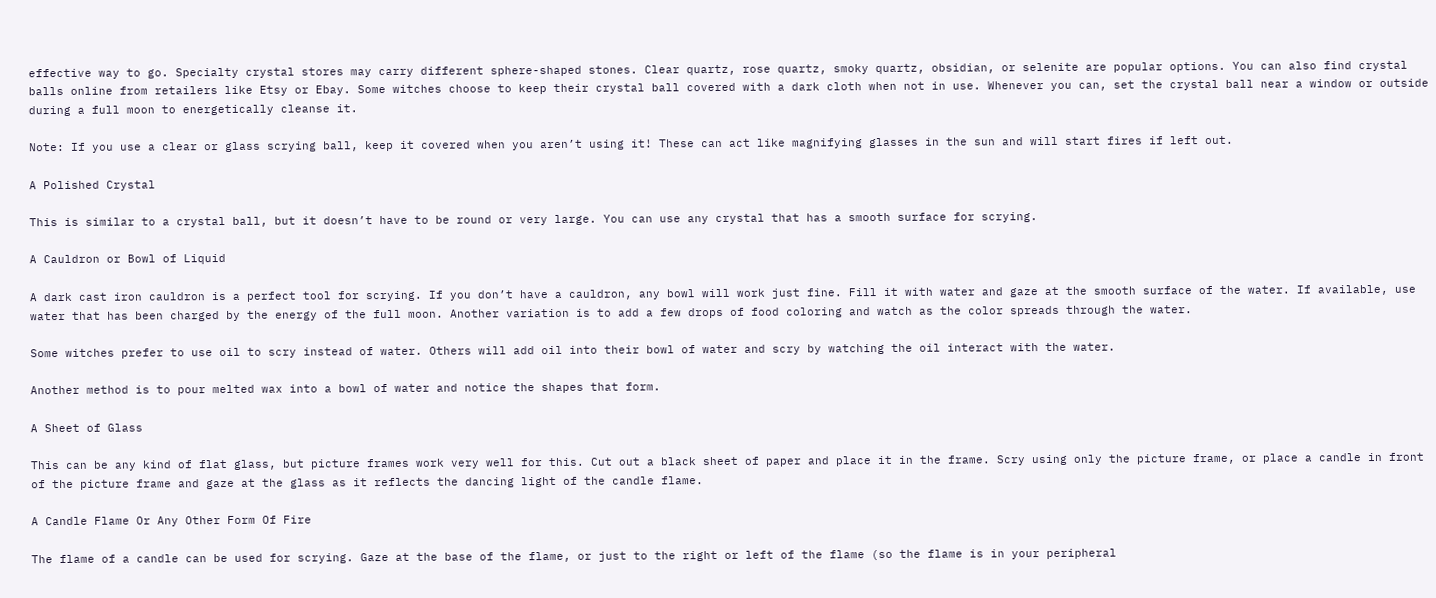effective way to go. Specialty crystal stores may carry different sphere-shaped stones. Clear quartz, rose quartz, smoky quartz, obsidian, or selenite are popular options. You can also find crystal balls online from retailers like Etsy or Ebay. Some witches choose to keep their crystal ball covered with a dark cloth when not in use. Whenever you can, set the crystal ball near a window or outside during a full moon to energetically cleanse it.

Note: If you use a clear or glass scrying ball, keep it covered when you aren’t using it! These can act like magnifying glasses in the sun and will start fires if left out.

A Polished Crystal

This is similar to a crystal ball, but it doesn’t have to be round or very large. You can use any crystal that has a smooth surface for scrying.

A Cauldron or Bowl of Liquid

A dark cast iron cauldron is a perfect tool for scrying. If you don’t have a cauldron, any bowl will work just fine. Fill it with water and gaze at the smooth surface of the water. If available, use water that has been charged by the energy of the full moon. Another variation is to add a few drops of food coloring and watch as the color spreads through the water.

Some witches prefer to use oil to scry instead of water. Others will add oil into their bowl of water and scry by watching the oil interact with the water.

Another method is to pour melted wax into a bowl of water and notice the shapes that form.

A Sheet of Glass

This can be any kind of flat glass, but picture frames work very well for this. Cut out a black sheet of paper and place it in the frame. Scry using only the picture frame, or place a candle in front of the picture frame and gaze at the glass as it reflects the dancing light of the candle flame.

A Candle Flame Or Any Other Form Of Fire

The flame of a candle can be used for scrying. Gaze at the base of the flame, or just to the right or left of the flame (so the flame is in your peripheral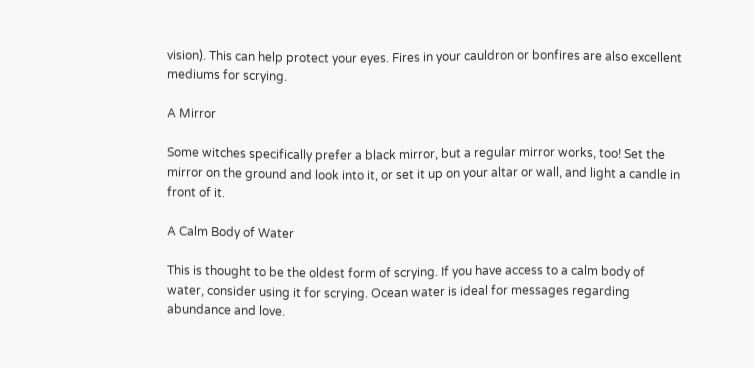vision). This can help protect your eyes. Fires in your cauldron or bonfires are also excellent mediums for scrying.

A Mirror

Some witches specifically prefer a black mirror, but a regular mirror works, too! Set the mirror on the ground and look into it, or set it up on your altar or wall, and light a candle in front of it.

A Calm Body of Water

This is thought to be the oldest form of scrying. If you have access to a calm body of water, consider using it for scrying. Ocean water is ideal for messages regarding abundance and love.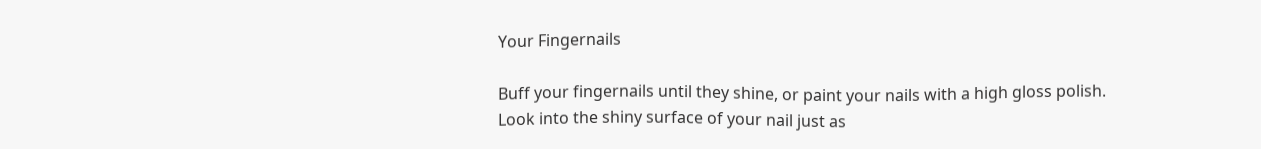Your Fingernails

Buff your fingernails until they shine, or paint your nails with a high gloss polish. Look into the shiny surface of your nail just as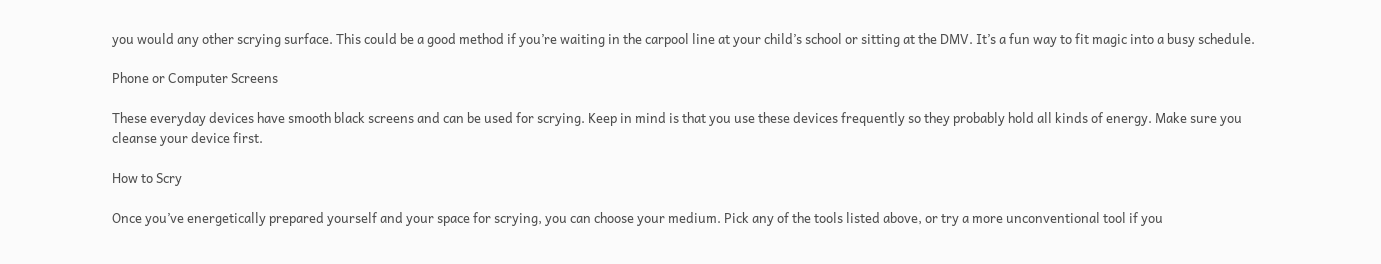you would any other scrying surface. This could be a good method if you’re waiting in the carpool line at your child’s school or sitting at the DMV. It’s a fun way to fit magic into a busy schedule.

Phone or Computer Screens

These everyday devices have smooth black screens and can be used for scrying. Keep in mind is that you use these devices frequently so they probably hold all kinds of energy. Make sure you cleanse your device first.

How to Scry

Once you’ve energetically prepared yourself and your space for scrying, you can choose your medium. Pick any of the tools listed above, or try a more unconventional tool if you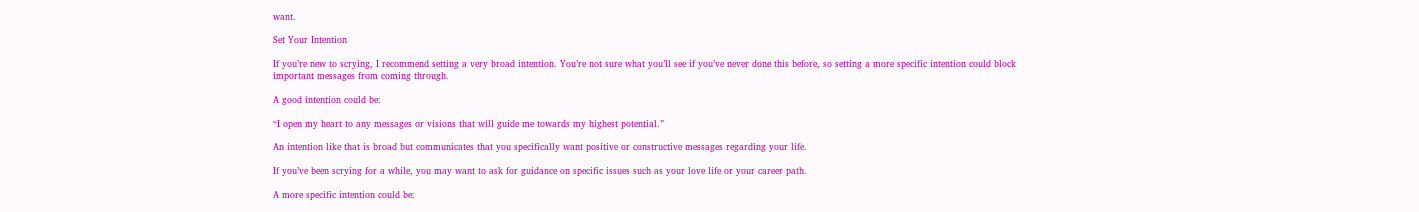want.

Set Your Intention

If you’re new to scrying, I recommend setting a very broad intention. You’re not sure what you’ll see if you’ve never done this before, so setting a more specific intention could block important messages from coming through.

A good intention could be:

“I open my heart to any messages or visions that will guide me towards my highest potential.”

An intention like that is broad but communicates that you specifically want positive or constructive messages regarding your life.

If you’ve been scrying for a while, you may want to ask for guidance on specific issues such as your love life or your career path.

A more specific intention could be: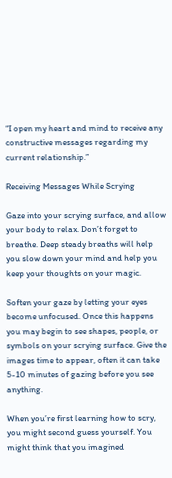“I open my heart and mind to receive any constructive messages regarding my current relationship.”

Receiving Messages While Scrying

Gaze into your scrying surface, and allow your body to relax. Don’t forget to breathe. Deep steady breaths will help you slow down your mind and help you keep your thoughts on your magic.

Soften your gaze by letting your eyes become unfocused. Once this happens you may begin to see shapes, people, or symbols on your scrying surface. Give the images time to appear, often it can take 5-10 minutes of gazing before you see anything.

When you’re first learning how to scry, you might second guess yourself. You might think that you imagined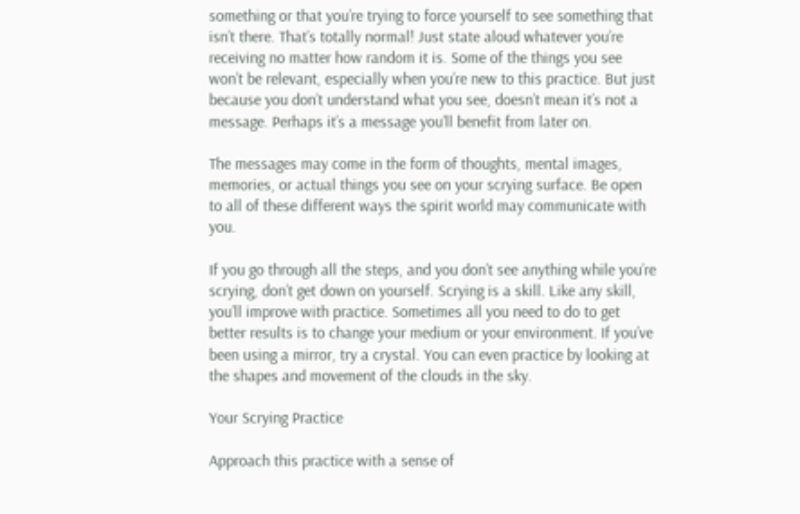something or that you’re trying to force yourself to see something that isn’t there. That’s totally normal! Just state aloud whatever you’re receiving no matter how random it is. Some of the things you see won’t be relevant, especially when you’re new to this practice. But just because you don’t understand what you see, doesn’t mean it’s not a message. Perhaps it’s a message you’ll benefit from later on.

The messages may come in the form of thoughts, mental images, memories, or actual things you see on your scrying surface. Be open to all of these different ways the spirit world may communicate with you.

If you go through all the steps, and you don’t see anything while you’re scrying, don’t get down on yourself. Scrying is a skill. Like any skill, you’ll improve with practice. Sometimes all you need to do to get better results is to change your medium or your environment. If you’ve been using a mirror, try a crystal. You can even practice by looking at the shapes and movement of the clouds in the sky.

Your Scrying Practice

Approach this practice with a sense of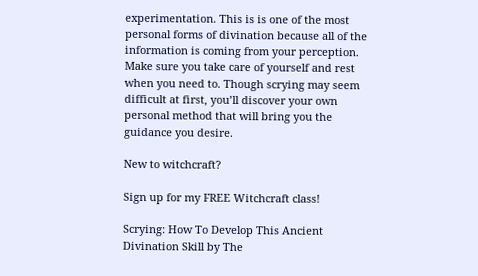experimentation. This is is one of the most personal forms of divination because all of the information is coming from your perception. Make sure you take care of yourself and rest when you need to. Though scrying may seem difficult at first, you’ll discover your own personal method that will bring you the guidance you desire.

New to witchcraft?

Sign up for my FREE Witchcraft class!

Scrying: How To Develop This Ancient Divination Skill by The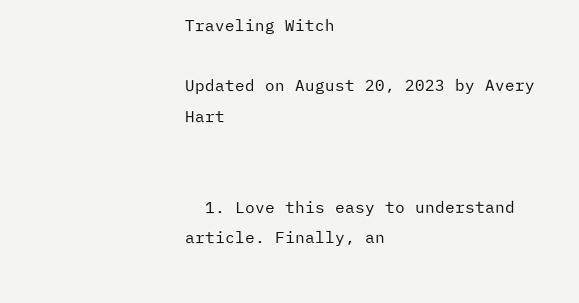Traveling Witch

Updated on August 20, 2023 by Avery Hart


  1. Love this easy to understand article. Finally, an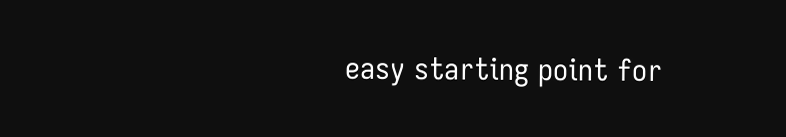easy starting point for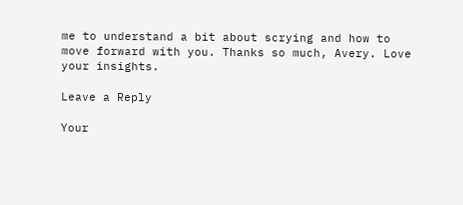me to understand a bit about scrying and how to move forward with you. Thanks so much, Avery. Love your insights.

Leave a Reply

Your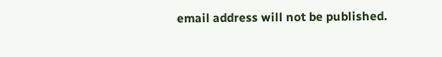email address will not be published.